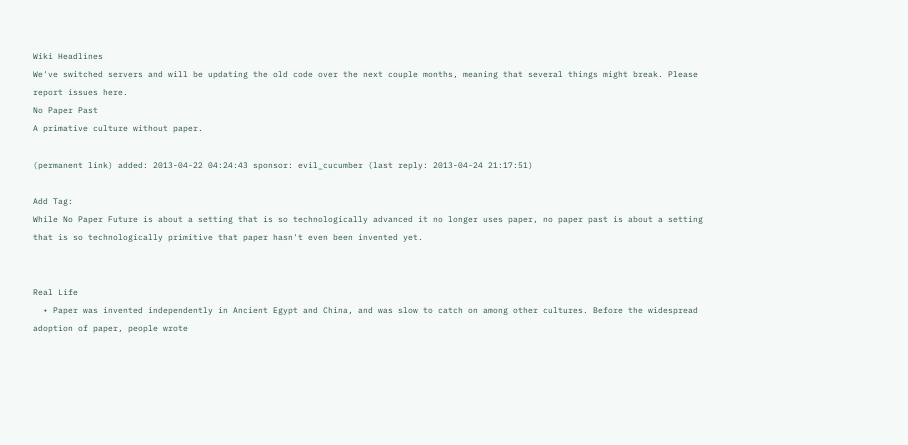Wiki Headlines
We've switched servers and will be updating the old code over the next couple months, meaning that several things might break. Please report issues here.
No Paper Past
A primative culture without paper.

(permanent link) added: 2013-04-22 04:24:43 sponsor: evil_cucumber (last reply: 2013-04-24 21:17:51)

Add Tag:
While No Paper Future is about a setting that is so technologically advanced it no longer uses paper, no paper past is about a setting that is so technologically primitive that paper hasn't even been invented yet.


Real Life
  • Paper was invented independently in Ancient Egypt and China, and was slow to catch on among other cultures. Before the widespread adoption of paper, people wrote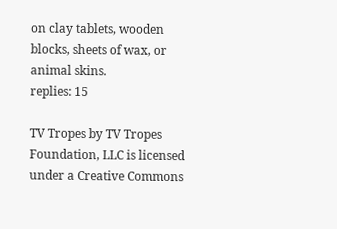on clay tablets, wooden blocks, sheets of wax, or animal skins.
replies: 15

TV Tropes by TV Tropes Foundation, LLC is licensed under a Creative Commons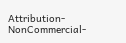Attribution-NonCommercial-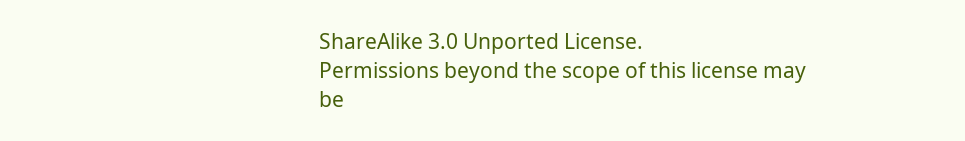ShareAlike 3.0 Unported License.
Permissions beyond the scope of this license may be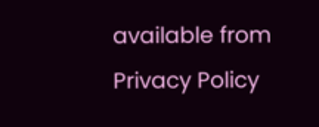available from
Privacy Policy